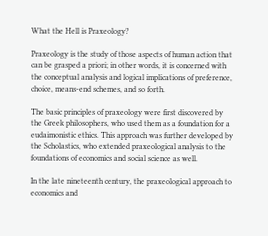What the Hell is Praxeology?

Praxeology is the study of those aspects of human action that can be grasped a priori; in other words, it is concerned with the conceptual analysis and logical implications of preference, choice, means-end schemes, and so forth.

The basic principles of praxeology were first discovered by the Greek philosophers, who used them as a foundation for a eudaimonistic ethics. This approach was further developed by the Scholastics, who extended praxeological analysis to the foundations of economics and social science as well.

In the late nineteenth century, the praxeological approach to economics and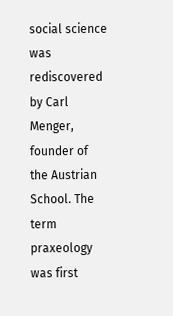social science was rediscovered by Carl Menger, founder of the Austrian School. The term praxeology was first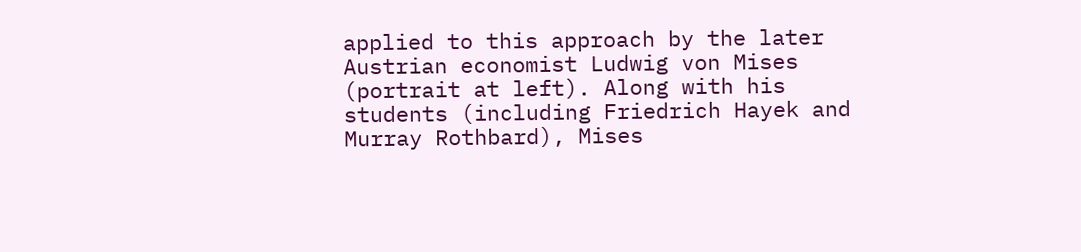applied to this approach by the later Austrian economist Ludwig von Mises (portrait at left). Along with his students (including Friedrich Hayek and Murray Rothbard), Mises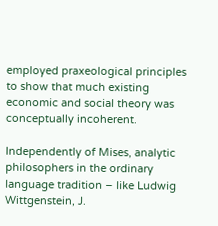employed praxeological principles to show that much existing economic and social theory was conceptually incoherent.

Independently of Mises, analytic philosophers in the ordinary language tradition – like Ludwig Wittgenstein, J.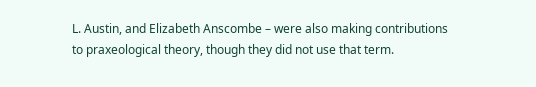L. Austin, and Elizabeth Anscombe – were also making contributions to praxeological theory, though they did not use that term.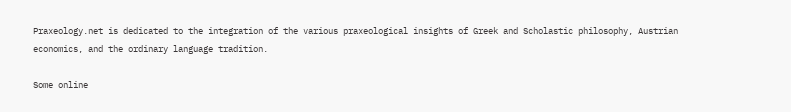Praxeology.net is dedicated to the integration of the various praxeological insights of Greek and Scholastic philosophy, Austrian economics, and the ordinary language tradition.

Some online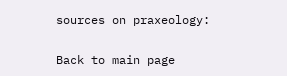sources on praxeology:

Back to main page